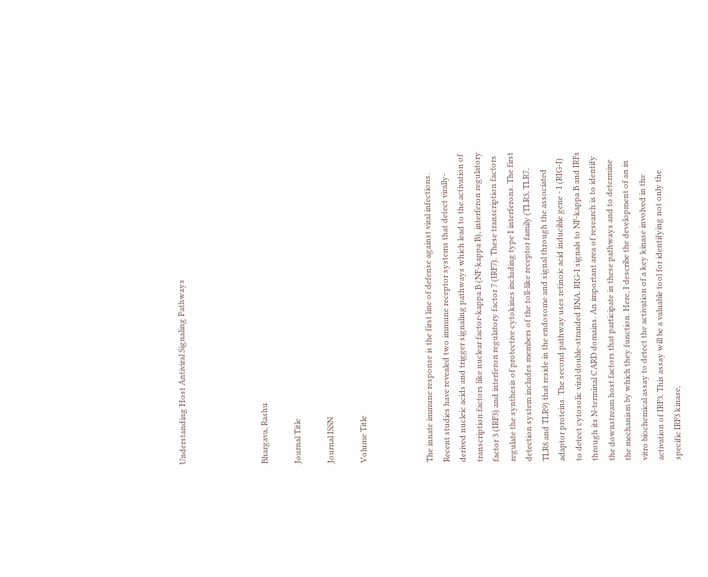Understanding Host Antiviral Signaling Pathways




Bhargava, Rashu

Journal Title

Journal ISSN

Volume Title



The innate immune response is the first line of defense against viral infections. Recent studies have revealed two immune receptor systems that detect virally-derived nucleic acids and trigger signaling pathways which lead to the activation of transcription factors like nuclear factor-kappa B (NF-kappa B), interferon regulatory factor 3 (IRF3) and interferon regulatory factor 7 (IRF7). These transcription factors regulate the synthesis of protective cytokines including type I interferons. The first detection system includes members of the toll-like receptor family (TLR3, TLR7, TLR8 and TLR9) that reside in the endosome and signal through the associated adaptor proteins. The second pathway uses retinoic acid inducible gene - I (RIG-I) to detect cytosolic viral double-stranded RNA. RIG-I signals to NF-kappa B and IRFs through its N-terminal CARD domains. An important area of research is to identify the downstream host factors that participate in these pathways and to determine the mechanism by which they function. Here, I describe the development of an in vitro biochemical assay to detect the activation of a key kinase involved in the activation of IRF3. This assay will be a valuable tool for identifying not only the specific IRF3 kinase,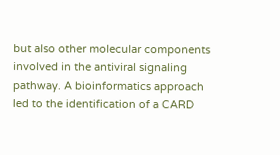but also other molecular components involved in the antiviral signaling pathway. A bioinformatics approach led to the identification of a CARD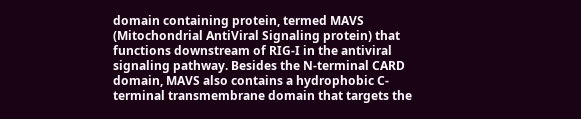domain containing protein, termed MAVS (Mitochondrial AntiViral Signaling protein) that functions downstream of RIG-I in the antiviral signaling pathway. Besides the N-terminal CARD domain, MAVS also contains a hydrophobic C-terminal transmembrane domain that targets the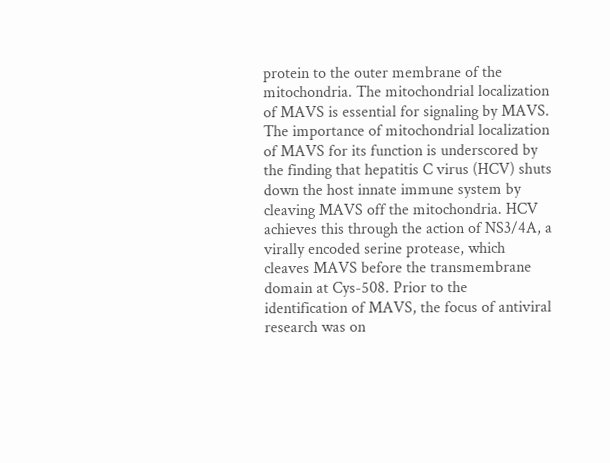protein to the outer membrane of the mitochondria. The mitochondrial localization of MAVS is essential for signaling by MAVS. The importance of mitochondrial localization of MAVS for its function is underscored by the finding that hepatitis C virus (HCV) shuts down the host innate immune system by cleaving MAVS off the mitochondria. HCV achieves this through the action of NS3/4A, a virally encoded serine protease, which cleaves MAVS before the transmembrane domain at Cys-508. Prior to the identification of MAVS, the focus of antiviral research was on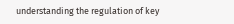understanding the regulation of key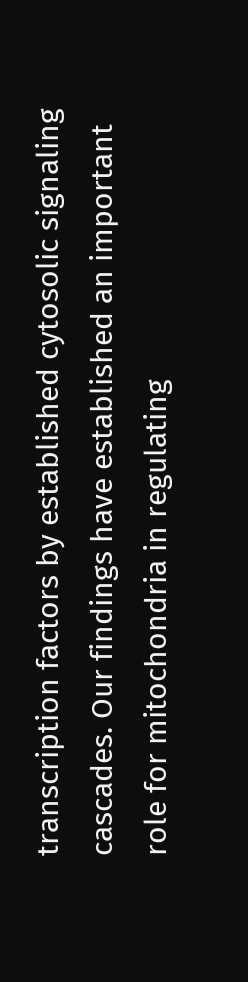transcription factors by established cytosolic signaling cascades. Our findings have established an important role for mitochondria in regulating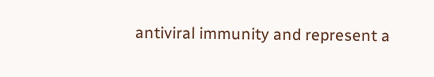antiviral immunity and represent a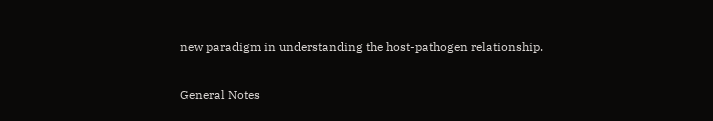new paradigm in understanding the host-pathogen relationship.

General Notes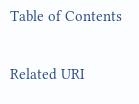Table of Contents


Related URI